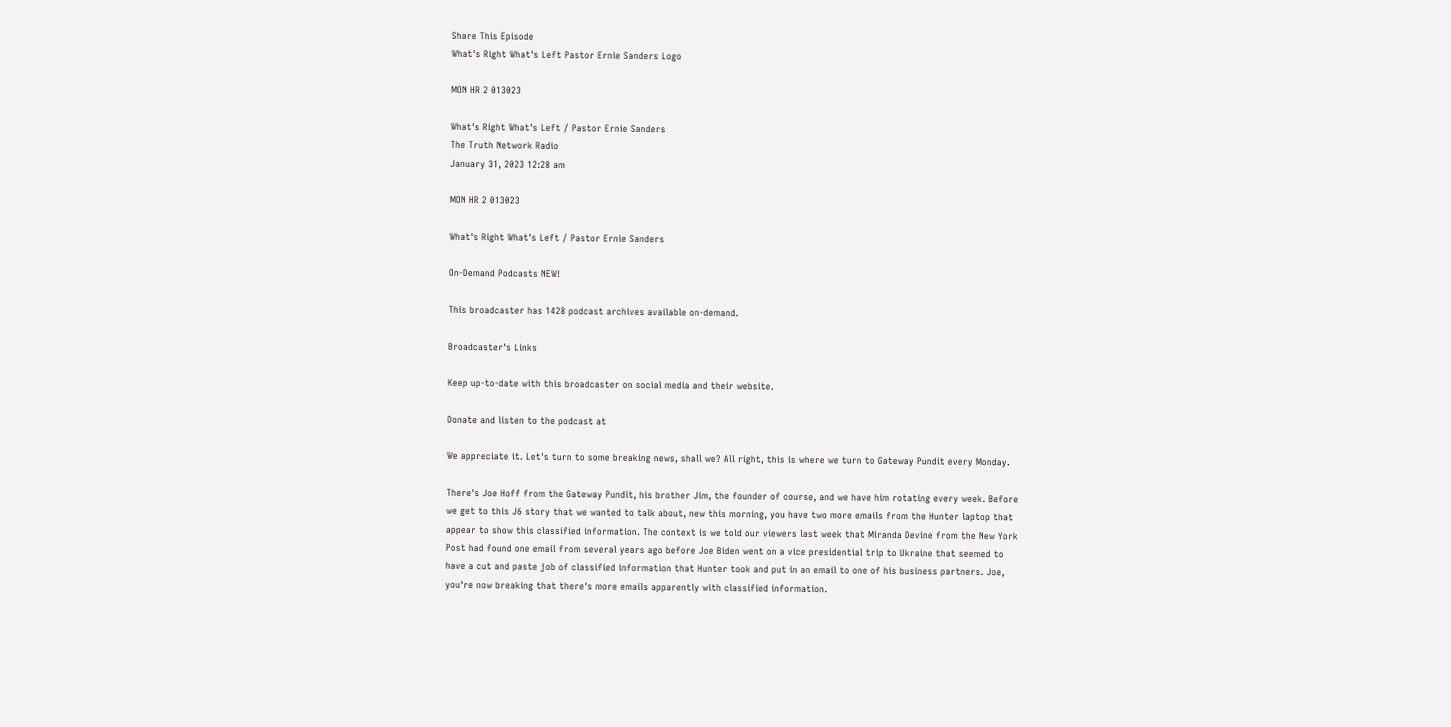Share This Episode
What's Right What's Left Pastor Ernie Sanders Logo

MON HR 2 013023

What's Right What's Left / Pastor Ernie Sanders
The Truth Network Radio
January 31, 2023 12:28 am

MON HR 2 013023

What's Right What's Left / Pastor Ernie Sanders

On-Demand Podcasts NEW!

This broadcaster has 1428 podcast archives available on-demand.

Broadcaster's Links

Keep up-to-date with this broadcaster on social media and their website.

Donate and listen to the podcast at

We appreciate it. Let's turn to some breaking news, shall we? All right, this is where we turn to Gateway Pundit every Monday.

There's Joe Hoff from the Gateway Pundit, his brother Jim, the founder of course, and we have him rotating every week. Before we get to this J6 story that we wanted to talk about, new this morning, you have two more emails from the Hunter laptop that appear to show this classified information. The context is we told our viewers last week that Miranda Devine from the New York Post had found one email from several years ago before Joe Biden went on a vice presidential trip to Ukraine that seemed to have a cut and paste job of classified information that Hunter took and put in an email to one of his business partners. Joe, you're now breaking that there's more emails apparently with classified information.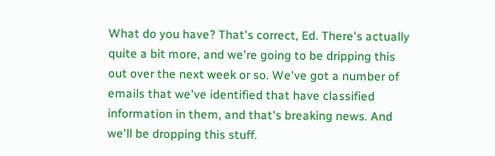What do you have? That's correct, Ed. There's actually quite a bit more, and we're going to be dripping this out over the next week or so. We've got a number of emails that we've identified that have classified information in them, and that's breaking news. And we'll be dropping this stuff.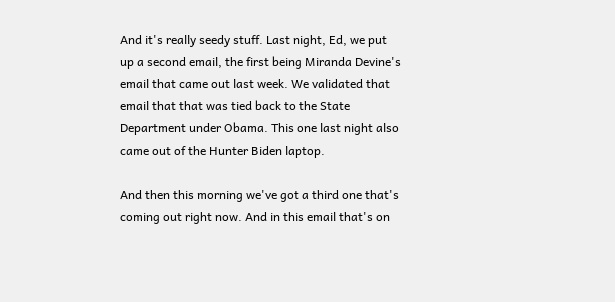And it's really seedy stuff. Last night, Ed, we put up a second email, the first being Miranda Devine's email that came out last week. We validated that email that that was tied back to the State Department under Obama. This one last night also came out of the Hunter Biden laptop.

And then this morning we've got a third one that's coming out right now. And in this email that's on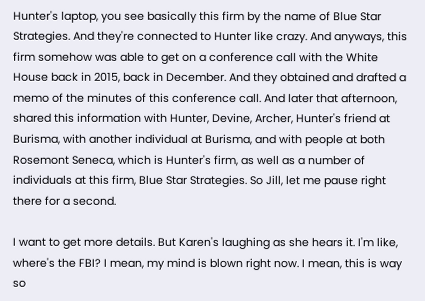Hunter's laptop, you see basically this firm by the name of Blue Star Strategies. And they're connected to Hunter like crazy. And anyways, this firm somehow was able to get on a conference call with the White House back in 2015, back in December. And they obtained and drafted a memo of the minutes of this conference call. And later that afternoon, shared this information with Hunter, Devine, Archer, Hunter's friend at Burisma, with another individual at Burisma, and with people at both Rosemont Seneca, which is Hunter's firm, as well as a number of individuals at this firm, Blue Star Strategies. So Jill, let me pause right there for a second.

I want to get more details. But Karen's laughing as she hears it. I'm like, where's the FBI? I mean, my mind is blown right now. I mean, this is way so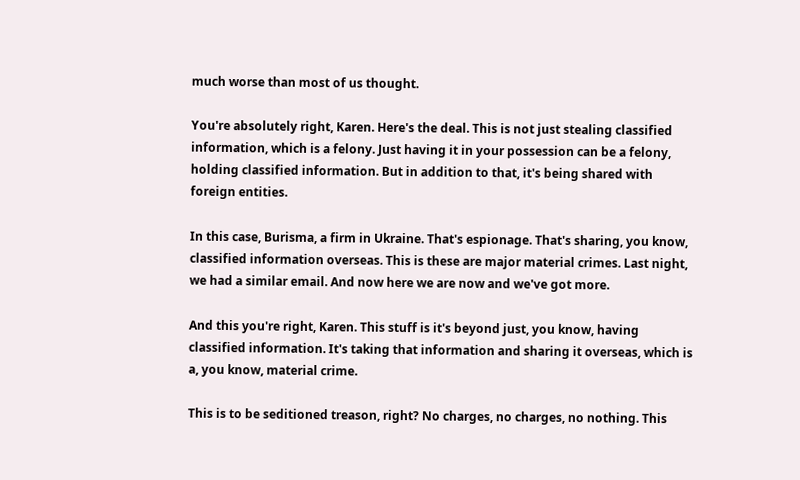much worse than most of us thought.

You're absolutely right, Karen. Here's the deal. This is not just stealing classified information, which is a felony. Just having it in your possession can be a felony, holding classified information. But in addition to that, it's being shared with foreign entities.

In this case, Burisma, a firm in Ukraine. That's espionage. That's sharing, you know, classified information overseas. This is these are major material crimes. Last night, we had a similar email. And now here we are now and we've got more.

And this you're right, Karen. This stuff is it's beyond just, you know, having classified information. It's taking that information and sharing it overseas, which is a, you know, material crime.

This is to be seditioned treason, right? No charges, no charges, no nothing. This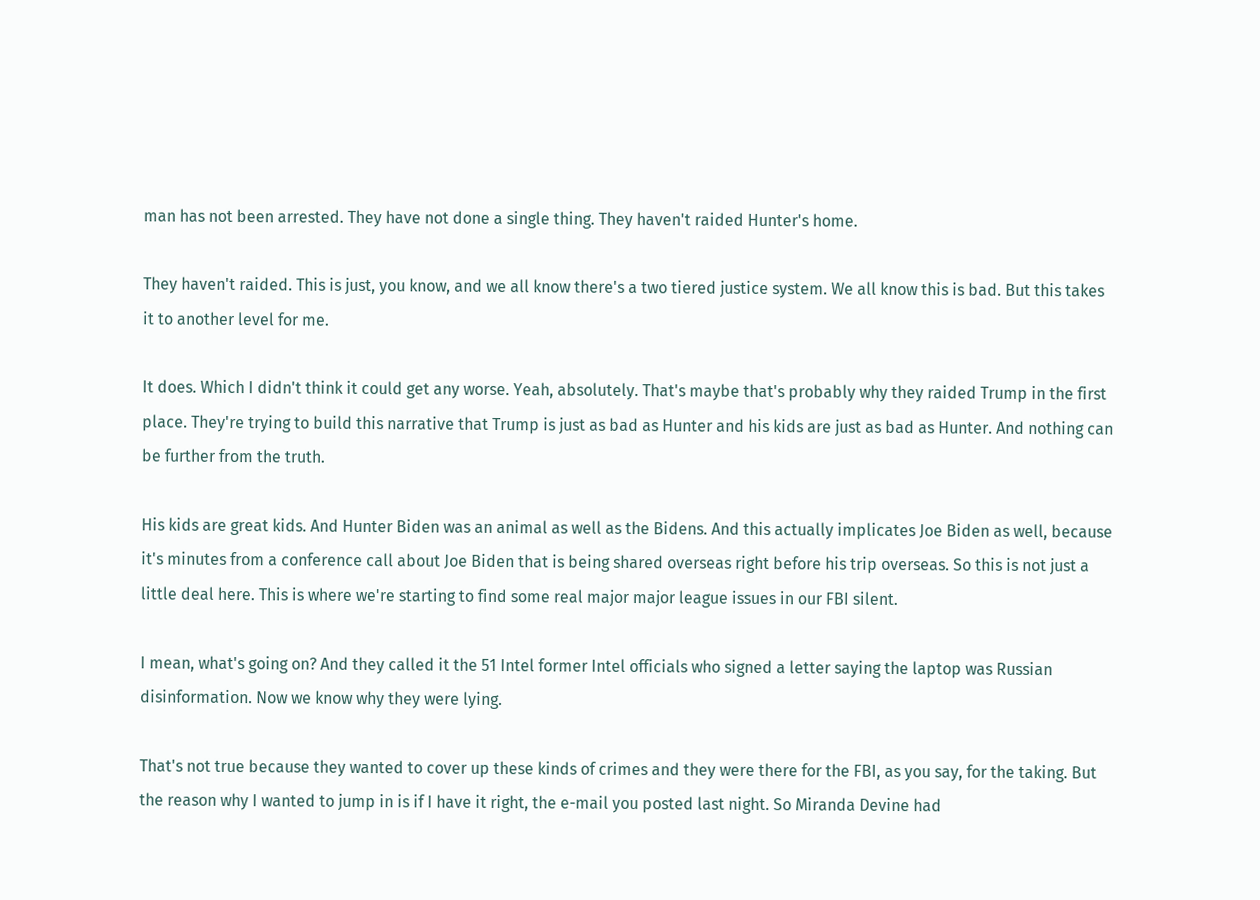man has not been arrested. They have not done a single thing. They haven't raided Hunter's home.

They haven't raided. This is just, you know, and we all know there's a two tiered justice system. We all know this is bad. But this takes it to another level for me.

It does. Which I didn't think it could get any worse. Yeah, absolutely. That's maybe that's probably why they raided Trump in the first place. They're trying to build this narrative that Trump is just as bad as Hunter and his kids are just as bad as Hunter. And nothing can be further from the truth.

His kids are great kids. And Hunter Biden was an animal as well as the Bidens. And this actually implicates Joe Biden as well, because it's minutes from a conference call about Joe Biden that is being shared overseas right before his trip overseas. So this is not just a little deal here. This is where we're starting to find some real major major league issues in our FBI silent.

I mean, what's going on? And they called it the 51 Intel former Intel officials who signed a letter saying the laptop was Russian disinformation. Now we know why they were lying.

That's not true because they wanted to cover up these kinds of crimes and they were there for the FBI, as you say, for the taking. But the reason why I wanted to jump in is if I have it right, the e-mail you posted last night. So Miranda Devine had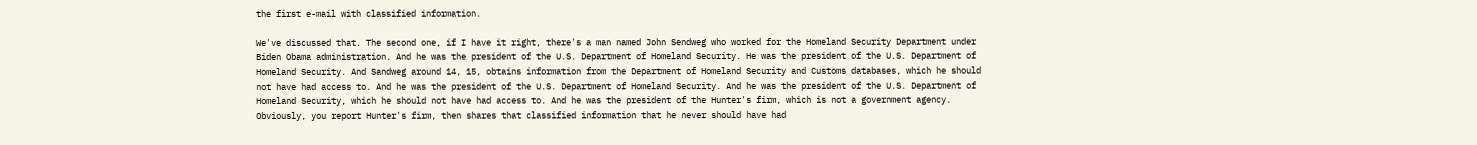the first e-mail with classified information.

We've discussed that. The second one, if I have it right, there's a man named John Sendweg who worked for the Homeland Security Department under Biden Obama administration. And he was the president of the U.S. Department of Homeland Security. He was the president of the U.S. Department of Homeland Security. And Sandweg around 14, 15, obtains information from the Department of Homeland Security and Customs databases, which he should not have had access to. And he was the president of the U.S. Department of Homeland Security. And he was the president of the U.S. Department of Homeland Security, which he should not have had access to. And he was the president of the Hunter's firm, which is not a government agency. Obviously, you report Hunter's firm, then shares that classified information that he never should have had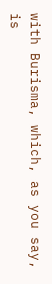with Burisma, which, as you say, is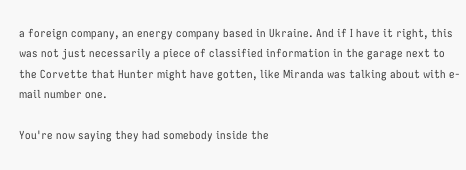a foreign company, an energy company based in Ukraine. And if I have it right, this was not just necessarily a piece of classified information in the garage next to the Corvette that Hunter might have gotten, like Miranda was talking about with e-mail number one.

You're now saying they had somebody inside the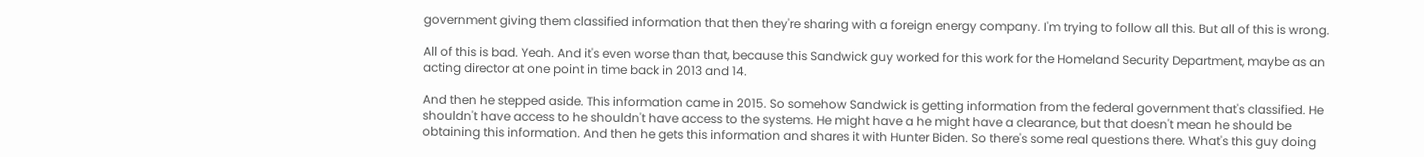government giving them classified information that then they're sharing with a foreign energy company. I'm trying to follow all this. But all of this is wrong.

All of this is bad. Yeah. And it's even worse than that, because this Sandwick guy worked for this work for the Homeland Security Department, maybe as an acting director at one point in time back in 2013 and 14.

And then he stepped aside. This information came in 2015. So somehow Sandwick is getting information from the federal government that's classified. He shouldn't have access to he shouldn't have access to the systems. He might have a he might have a clearance, but that doesn't mean he should be obtaining this information. And then he gets this information and shares it with Hunter Biden. So there's some real questions there. What's this guy doing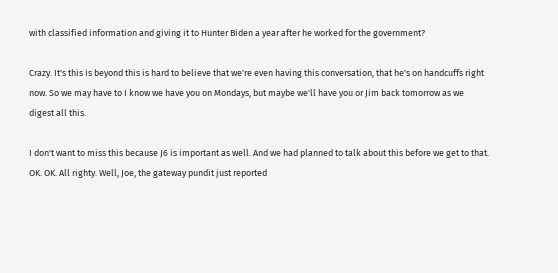with classified information and giving it to Hunter Biden a year after he worked for the government?

Crazy. It's this is beyond this is hard to believe that we're even having this conversation, that he's on handcuffs right now. So we may have to I know we have you on Mondays, but maybe we'll have you or Jim back tomorrow as we digest all this.

I don't want to miss this because J6 is important as well. And we had planned to talk about this before we get to that. OK. OK. All righty. Well, Joe, the gateway pundit just reported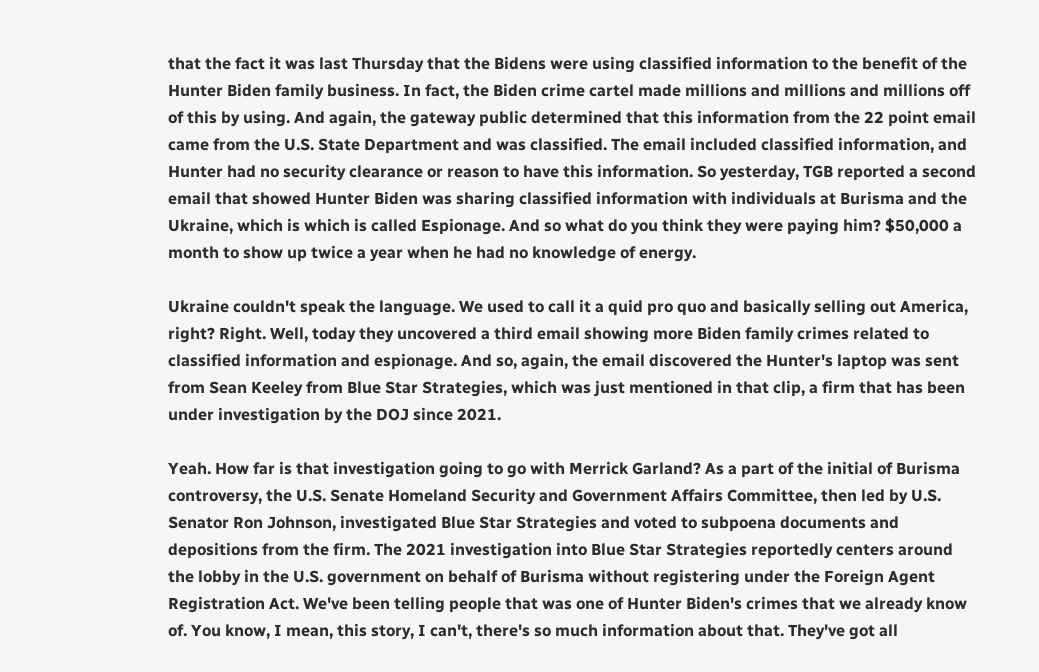that the fact it was last Thursday that the Bidens were using classified information to the benefit of the Hunter Biden family business. In fact, the Biden crime cartel made millions and millions and millions off of this by using. And again, the gateway public determined that this information from the 22 point email came from the U.S. State Department and was classified. The email included classified information, and Hunter had no security clearance or reason to have this information. So yesterday, TGB reported a second email that showed Hunter Biden was sharing classified information with individuals at Burisma and the Ukraine, which is which is called Espionage. And so what do you think they were paying him? $50,000 a month to show up twice a year when he had no knowledge of energy.

Ukraine couldn't speak the language. We used to call it a quid pro quo and basically selling out America, right? Right. Well, today they uncovered a third email showing more Biden family crimes related to classified information and espionage. And so, again, the email discovered the Hunter's laptop was sent from Sean Keeley from Blue Star Strategies, which was just mentioned in that clip, a firm that has been under investigation by the DOJ since 2021.

Yeah. How far is that investigation going to go with Merrick Garland? As a part of the initial of Burisma controversy, the U.S. Senate Homeland Security and Government Affairs Committee, then led by U.S. Senator Ron Johnson, investigated Blue Star Strategies and voted to subpoena documents and depositions from the firm. The 2021 investigation into Blue Star Strategies reportedly centers around the lobby in the U.S. government on behalf of Burisma without registering under the Foreign Agent Registration Act. We've been telling people that was one of Hunter Biden's crimes that we already know of. You know, I mean, this story, I can't, there's so much information about that. They've got all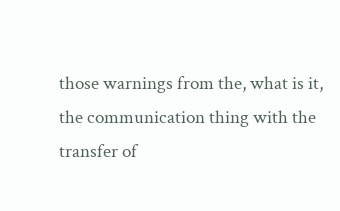those warnings from the, what is it, the communication thing with the transfer of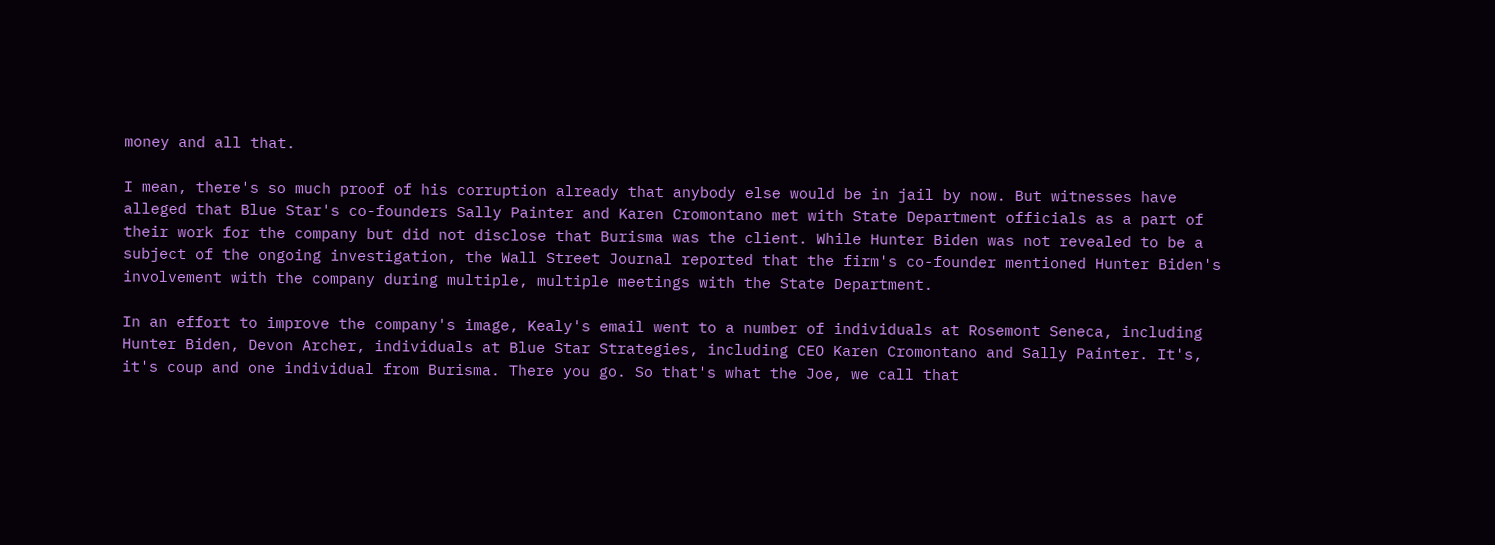money and all that.

I mean, there's so much proof of his corruption already that anybody else would be in jail by now. But witnesses have alleged that Blue Star's co-founders Sally Painter and Karen Cromontano met with State Department officials as a part of their work for the company but did not disclose that Burisma was the client. While Hunter Biden was not revealed to be a subject of the ongoing investigation, the Wall Street Journal reported that the firm's co-founder mentioned Hunter Biden's involvement with the company during multiple, multiple meetings with the State Department.

In an effort to improve the company's image, Kealy's email went to a number of individuals at Rosemont Seneca, including Hunter Biden, Devon Archer, individuals at Blue Star Strategies, including CEO Karen Cromontano and Sally Painter. It's, it's coup and one individual from Burisma. There you go. So that's what the Joe, we call that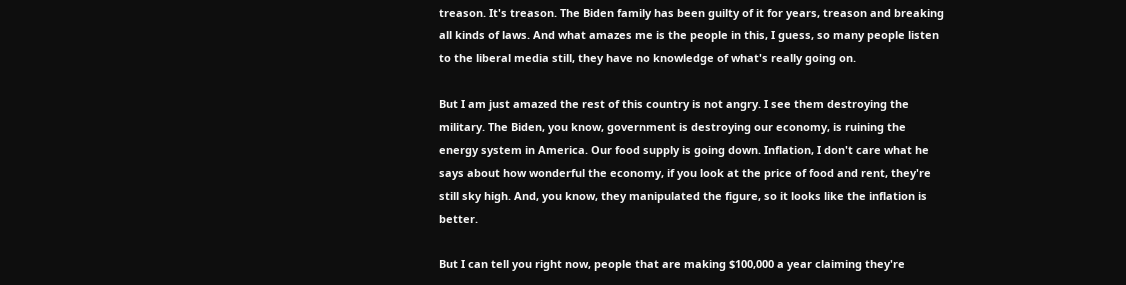treason. It's treason. The Biden family has been guilty of it for years, treason and breaking all kinds of laws. And what amazes me is the people in this, I guess, so many people listen to the liberal media still, they have no knowledge of what's really going on.

But I am just amazed the rest of this country is not angry. I see them destroying the military. The Biden, you know, government is destroying our economy, is ruining the energy system in America. Our food supply is going down. Inflation, I don't care what he says about how wonderful the economy, if you look at the price of food and rent, they're still sky high. And, you know, they manipulated the figure, so it looks like the inflation is better.

But I can tell you right now, people that are making $100,000 a year claiming they're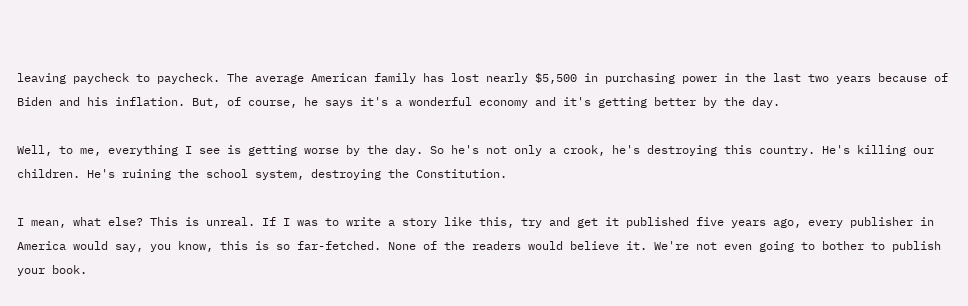leaving paycheck to paycheck. The average American family has lost nearly $5,500 in purchasing power in the last two years because of Biden and his inflation. But, of course, he says it's a wonderful economy and it's getting better by the day.

Well, to me, everything I see is getting worse by the day. So he's not only a crook, he's destroying this country. He's killing our children. He's ruining the school system, destroying the Constitution.

I mean, what else? This is unreal. If I was to write a story like this, try and get it published five years ago, every publisher in America would say, you know, this is so far-fetched. None of the readers would believe it. We're not even going to bother to publish your book.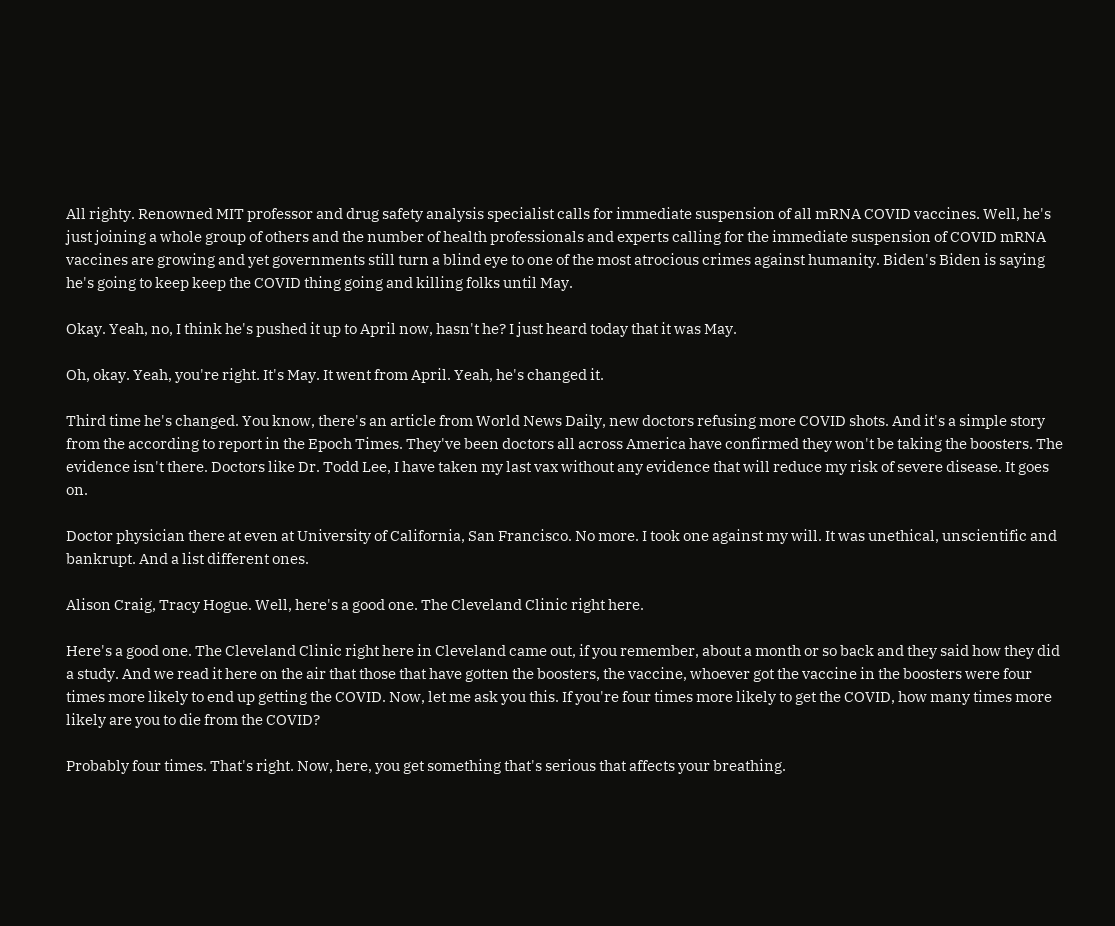All righty. Renowned MIT professor and drug safety analysis specialist calls for immediate suspension of all mRNA COVID vaccines. Well, he's just joining a whole group of others and the number of health professionals and experts calling for the immediate suspension of COVID mRNA vaccines are growing and yet governments still turn a blind eye to one of the most atrocious crimes against humanity. Biden's Biden is saying he's going to keep keep the COVID thing going and killing folks until May.

Okay. Yeah, no, I think he's pushed it up to April now, hasn't he? I just heard today that it was May.

Oh, okay. Yeah, you're right. It's May. It went from April. Yeah, he's changed it.

Third time he's changed. You know, there's an article from World News Daily, new doctors refusing more COVID shots. And it's a simple story from the according to report in the Epoch Times. They've been doctors all across America have confirmed they won't be taking the boosters. The evidence isn't there. Doctors like Dr. Todd Lee, I have taken my last vax without any evidence that will reduce my risk of severe disease. It goes on.

Doctor physician there at even at University of California, San Francisco. No more. I took one against my will. It was unethical, unscientific and bankrupt. And a list different ones.

Alison Craig, Tracy Hogue. Well, here's a good one. The Cleveland Clinic right here.

Here's a good one. The Cleveland Clinic right here in Cleveland came out, if you remember, about a month or so back and they said how they did a study. And we read it here on the air that those that have gotten the boosters, the vaccine, whoever got the vaccine in the boosters were four times more likely to end up getting the COVID. Now, let me ask you this. If you're four times more likely to get the COVID, how many times more likely are you to die from the COVID?

Probably four times. That's right. Now, here, you get something that's serious that affects your breathing.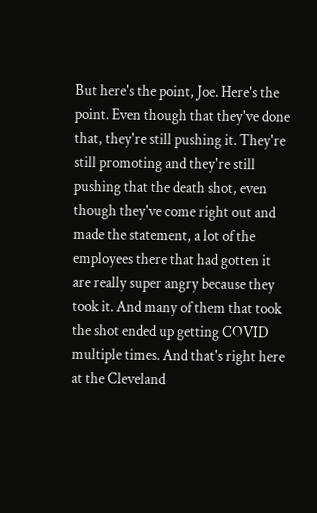But here's the point, Joe. Here's the point. Even though that they've done that, they're still pushing it. They're still promoting and they're still pushing that the death shot, even though they've come right out and made the statement, a lot of the employees there that had gotten it are really super angry because they took it. And many of them that took the shot ended up getting COVID multiple times. And that's right here at the Cleveland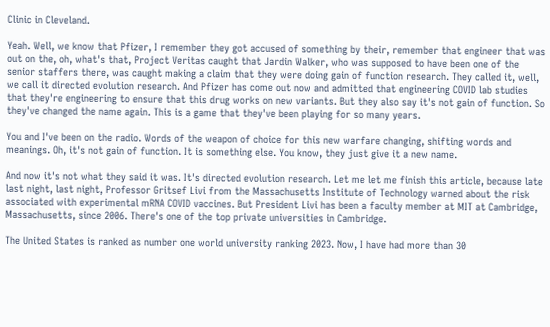Clinic in Cleveland.

Yeah. Well, we know that Pfizer, I remember they got accused of something by their, remember that engineer that was out on the, oh, what's that, Project Veritas caught that Jardin Walker, who was supposed to have been one of the senior staffers there, was caught making a claim that they were doing gain of function research. They called it, well, we call it directed evolution research. And Pfizer has come out now and admitted that engineering COVID lab studies that they're engineering to ensure that this drug works on new variants. But they also say it's not gain of function. So they've changed the name again. This is a game that they've been playing for so many years.

You and I've been on the radio. Words of the weapon of choice for this new warfare changing, shifting words and meanings. Oh, it's not gain of function. It is something else. You know, they just give it a new name.

And now it's not what they said it was. It's directed evolution research. Let me let me finish this article, because late last night, last night, Professor Gritsef Livi from the Massachusetts Institute of Technology warned about the risk associated with experimental mRNA COVID vaccines. But President Livi has been a faculty member at MIT at Cambridge, Massachusetts, since 2006. There's one of the top private universities in Cambridge.

The United States is ranked as number one world university ranking 2023. Now, I have had more than 30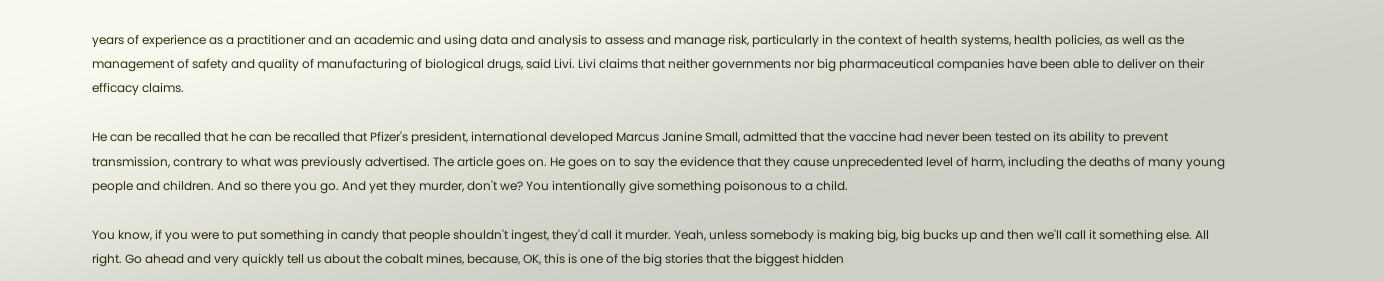years of experience as a practitioner and an academic and using data and analysis to assess and manage risk, particularly in the context of health systems, health policies, as well as the management of safety and quality of manufacturing of biological drugs, said Livi. Livi claims that neither governments nor big pharmaceutical companies have been able to deliver on their efficacy claims.

He can be recalled that he can be recalled that Pfizer's president, international developed Marcus Janine Small, admitted that the vaccine had never been tested on its ability to prevent transmission, contrary to what was previously advertised. The article goes on. He goes on to say the evidence that they cause unprecedented level of harm, including the deaths of many young people and children. And so there you go. And yet they murder, don't we? You intentionally give something poisonous to a child.

You know, if you were to put something in candy that people shouldn't ingest, they'd call it murder. Yeah, unless somebody is making big, big bucks up and then we'll call it something else. All right. Go ahead and very quickly tell us about the cobalt mines, because, OK, this is one of the big stories that the biggest hidden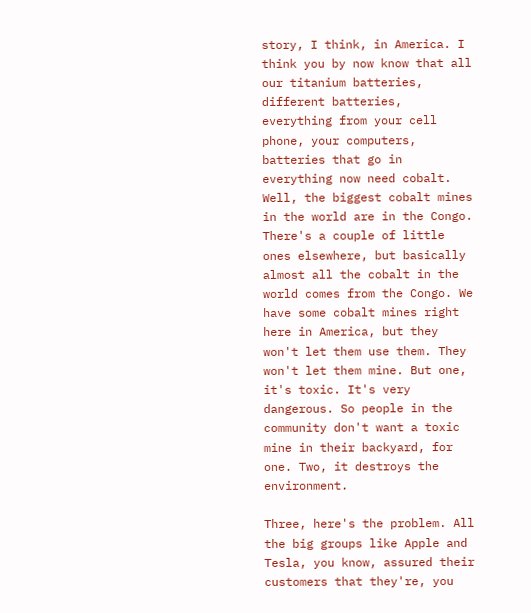story, I think, in America. I think you by now know that all our titanium batteries, different batteries, everything from your cell phone, your computers, batteries that go in everything now need cobalt. Well, the biggest cobalt mines in the world are in the Congo. There's a couple of little ones elsewhere, but basically almost all the cobalt in the world comes from the Congo. We have some cobalt mines right here in America, but they won't let them use them. They won't let them mine. But one, it's toxic. It's very dangerous. So people in the community don't want a toxic mine in their backyard, for one. Two, it destroys the environment.

Three, here's the problem. All the big groups like Apple and Tesla, you know, assured their customers that they're, you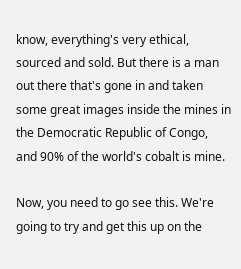know, everything's very ethical, sourced and sold. But there is a man out there that's gone in and taken some great images inside the mines in the Democratic Republic of Congo, and 90% of the world's cobalt is mine.

Now, you need to go see this. We're going to try and get this up on the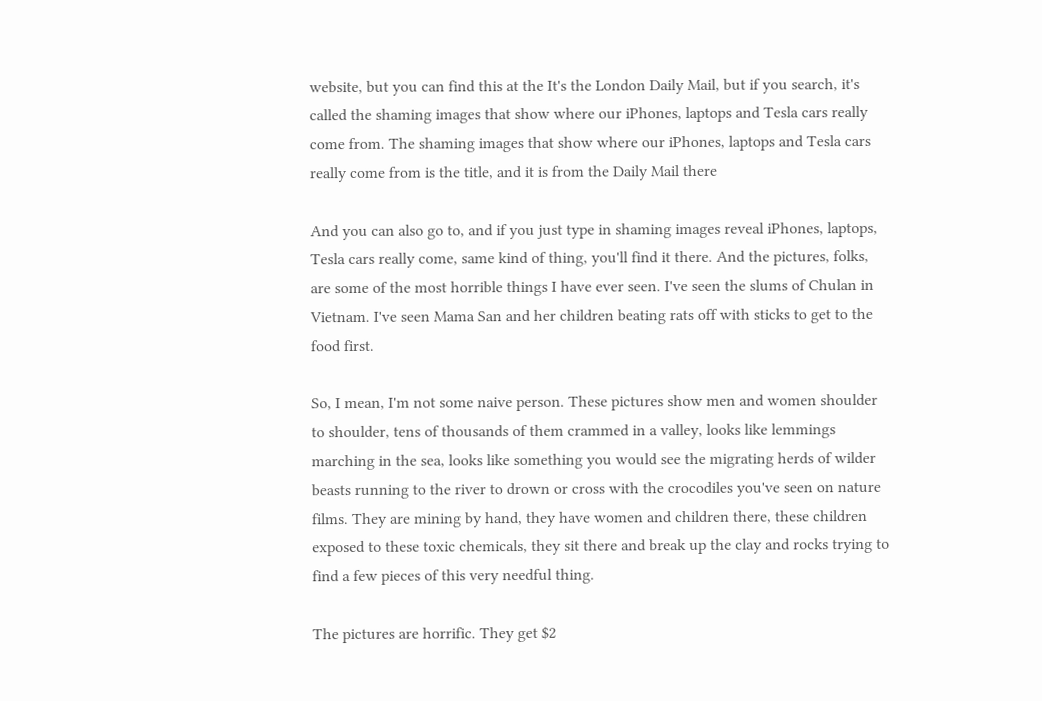website, but you can find this at the It's the London Daily Mail, but if you search, it's called the shaming images that show where our iPhones, laptops and Tesla cars really come from. The shaming images that show where our iPhones, laptops and Tesla cars really come from is the title, and it is from the Daily Mail there

And you can also go to, and if you just type in shaming images reveal iPhones, laptops, Tesla cars really come, same kind of thing, you'll find it there. And the pictures, folks, are some of the most horrible things I have ever seen. I've seen the slums of Chulan in Vietnam. I've seen Mama San and her children beating rats off with sticks to get to the food first.

So, I mean, I'm not some naive person. These pictures show men and women shoulder to shoulder, tens of thousands of them crammed in a valley, looks like lemmings marching in the sea, looks like something you would see the migrating herds of wilder beasts running to the river to drown or cross with the crocodiles you've seen on nature films. They are mining by hand, they have women and children there, these children exposed to these toxic chemicals, they sit there and break up the clay and rocks trying to find a few pieces of this very needful thing.

The pictures are horrific. They get $2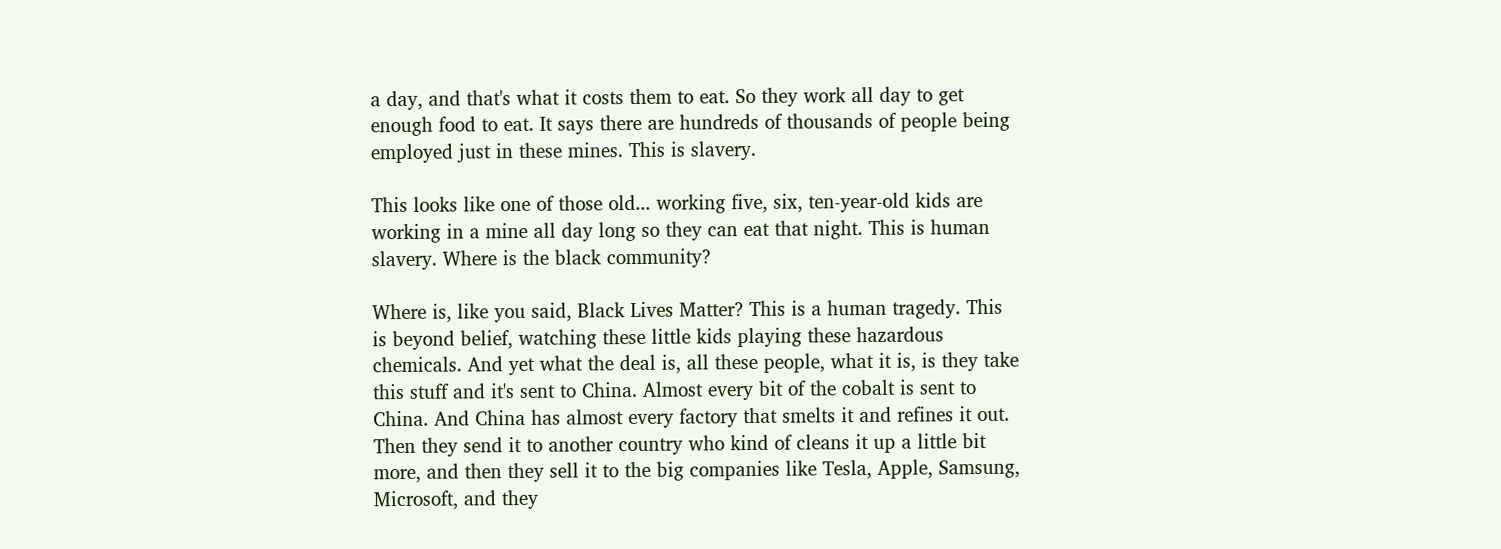a day, and that's what it costs them to eat. So they work all day to get enough food to eat. It says there are hundreds of thousands of people being employed just in these mines. This is slavery.

This looks like one of those old... working five, six, ten-year-old kids are working in a mine all day long so they can eat that night. This is human slavery. Where is the black community?

Where is, like you said, Black Lives Matter? This is a human tragedy. This is beyond belief, watching these little kids playing these hazardous chemicals. And yet what the deal is, all these people, what it is, is they take this stuff and it's sent to China. Almost every bit of the cobalt is sent to China. And China has almost every factory that smelts it and refines it out. Then they send it to another country who kind of cleans it up a little bit more, and then they sell it to the big companies like Tesla, Apple, Samsung, Microsoft, and they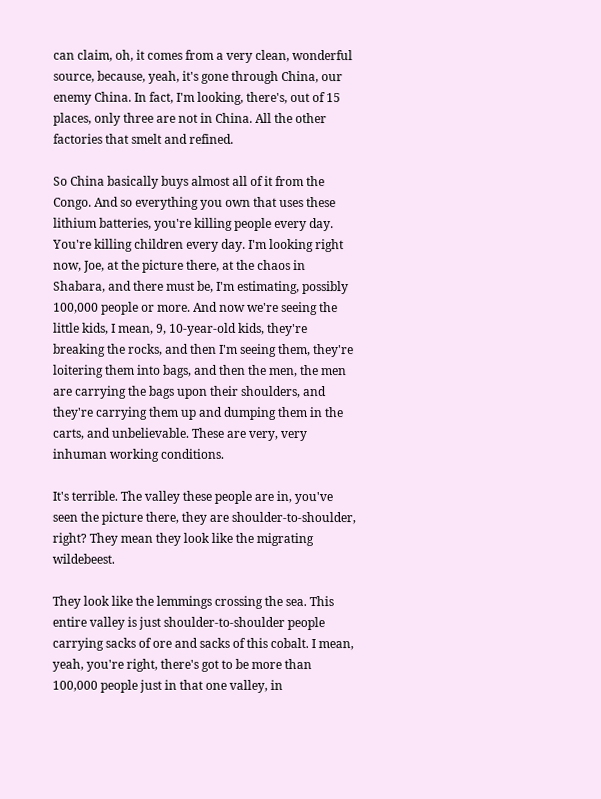can claim, oh, it comes from a very clean, wonderful source, because, yeah, it's gone through China, our enemy China. In fact, I'm looking, there's, out of 15 places, only three are not in China. All the other factories that smelt and refined.

So China basically buys almost all of it from the Congo. And so everything you own that uses these lithium batteries, you're killing people every day. You're killing children every day. I'm looking right now, Joe, at the picture there, at the chaos in Shabara, and there must be, I'm estimating, possibly 100,000 people or more. And now we're seeing the little kids, I mean, 9, 10-year-old kids, they're breaking the rocks, and then I'm seeing them, they're loitering them into bags, and then the men, the men are carrying the bags upon their shoulders, and they're carrying them up and dumping them in the carts, and unbelievable. These are very, very inhuman working conditions.

It's terrible. The valley these people are in, you've seen the picture there, they are shoulder-to-shoulder, right? They mean they look like the migrating wildebeest.

They look like the lemmings crossing the sea. This entire valley is just shoulder-to-shoulder people carrying sacks of ore and sacks of this cobalt. I mean, yeah, you're right, there's got to be more than 100,000 people just in that one valley, in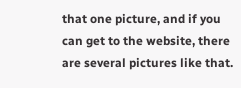that one picture, and if you can get to the website, there are several pictures like that.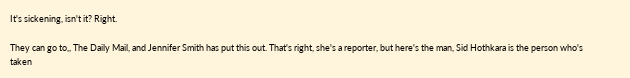It's sickening, isn't it? Right.

They can go to,, The Daily Mail, and Jennifer Smith has put this out. That's right, she's a reporter, but here's the man, Sid Hothkara is the person who's taken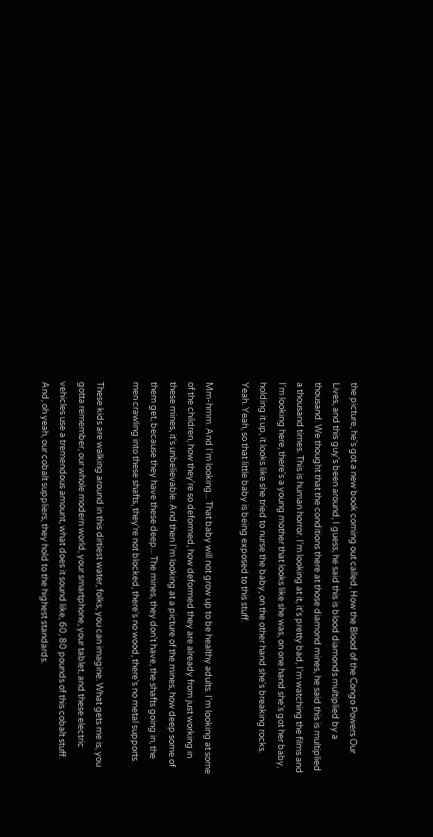the picture, he's got a new book coming out called, How the Blood of the Congo Powers Our Lives, and this guy's been around, I guess, he said this is blood diamonds multiplied by a thousand. We thought that the conditions there at those diamond mines, he said this is multiplied a thousand times. This is human horror. I'm looking at it, it's pretty bad, I'm watching the films and I'm looking here, there's a young mother that looks like she was, on one hand she's got her baby, holding it up, it looks like she tried to nurse the baby, on the other hand she's breaking rocks. Yeah. Yeah, so that little baby is being exposed to this stuff.

Mm-hmm. And I'm looking... That baby will not grow up to be healthy adults. I'm looking at some of the children, how they're so deformed, how deformed they are already from just working in these mines, it's unbelievable. And then I'm looking at a picture of the mines, how deep some of them get, because they have these deep... The mines, they don't have, the shafts going in, the men crawling into these shafts, they're not blocked, there's no wood, there's no metal supports.

These kids are walking around in this dirtiest water, folks, you can imagine. What gets me is, you gotta remember, our whole modern world, your smartphone, your tablet, and these electric vehicles use a tremendous amount, what does it sound like, 60, 80 pounds of this cobalt stuff. And, oh yeah, our cobalt suppliers, they hold to the highest standards.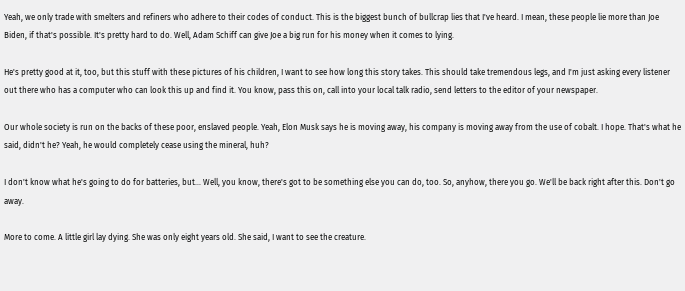Yeah, we only trade with smelters and refiners who adhere to their codes of conduct. This is the biggest bunch of bullcrap lies that I've heard. I mean, these people lie more than Joe Biden, if that's possible. It's pretty hard to do. Well, Adam Schiff can give Joe a big run for his money when it comes to lying.

He's pretty good at it, too, but this stuff with these pictures of his children, I want to see how long this story takes. This should take tremendous legs, and I'm just asking every listener out there who has a computer who can look this up and find it. You know, pass this on, call into your local talk radio, send letters to the editor of your newspaper.

Our whole society is run on the backs of these poor, enslaved people. Yeah, Elon Musk says he is moving away, his company is moving away from the use of cobalt. I hope. That's what he said, didn't he? Yeah, he would completely cease using the mineral, huh?

I don't know what he's going to do for batteries, but... Well, you know, there's got to be something else you can do, too. So, anyhow, there you go. We'll be back right after this. Don't go away.

More to come. A little girl lay dying. She was only eight years old. She said, I want to see the creature.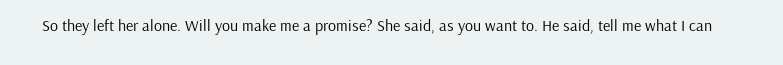So they left her alone. Will you make me a promise? She said, as you want to. He said, tell me what I can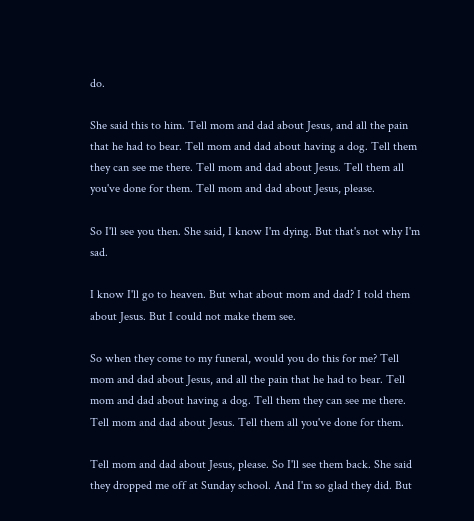do.

She said this to him. Tell mom and dad about Jesus, and all the pain that he had to bear. Tell mom and dad about having a dog. Tell them they can see me there. Tell mom and dad about Jesus. Tell them all you've done for them. Tell mom and dad about Jesus, please.

So I'll see you then. She said, I know I'm dying. But that's not why I'm sad.

I know I'll go to heaven. But what about mom and dad? I told them about Jesus. But I could not make them see.

So when they come to my funeral, would you do this for me? Tell mom and dad about Jesus, and all the pain that he had to bear. Tell mom and dad about having a dog. Tell them they can see me there. Tell mom and dad about Jesus. Tell them all you've done for them.

Tell mom and dad about Jesus, please. So I'll see them back. She said they dropped me off at Sunday school. And I'm so glad they did. But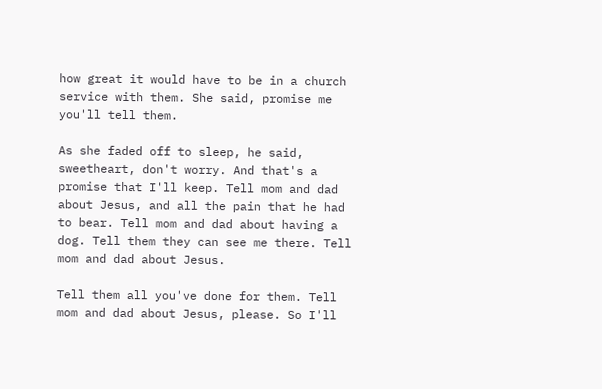how great it would have to be in a church service with them. She said, promise me you'll tell them.

As she faded off to sleep, he said, sweetheart, don't worry. And that's a promise that I'll keep. Tell mom and dad about Jesus, and all the pain that he had to bear. Tell mom and dad about having a dog. Tell them they can see me there. Tell mom and dad about Jesus.

Tell them all you've done for them. Tell mom and dad about Jesus, please. So I'll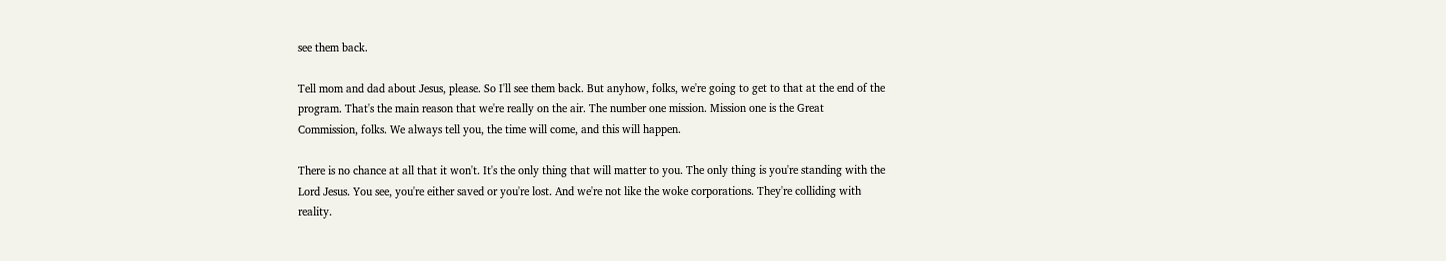see them back.

Tell mom and dad about Jesus, please. So I'll see them back. But anyhow, folks, we're going to get to that at the end of the program. That's the main reason that we're really on the air. The number one mission. Mission one is the Great Commission, folks. We always tell you, the time will come, and this will happen.

There is no chance at all that it won't. It's the only thing that will matter to you. The only thing is you're standing with the Lord Jesus. You see, you're either saved or you're lost. And we're not like the woke corporations. They're colliding with reality.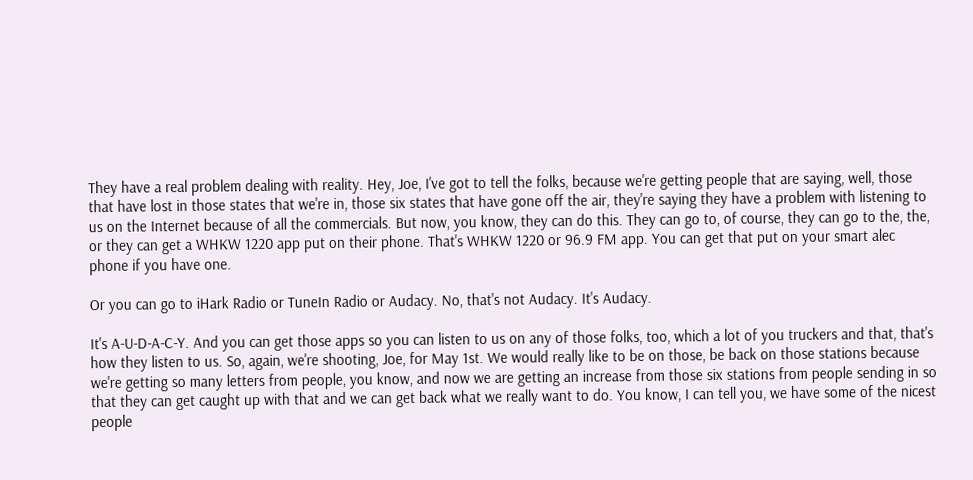They have a real problem dealing with reality. Hey, Joe, I've got to tell the folks, because we're getting people that are saying, well, those that have lost in those states that we're in, those six states that have gone off the air, they're saying they have a problem with listening to us on the Internet because of all the commercials. But now, you know, they can do this. They can go to, of course, they can go to the, the, or they can get a WHKW 1220 app put on their phone. That's WHKW 1220 or 96.9 FM app. You can get that put on your smart alec phone if you have one.

Or you can go to iHark Radio or TuneIn Radio or Audacy. No, that's not Audacy. It's Audacy.

It's A-U-D-A-C-Y. And you can get those apps so you can listen to us on any of those folks, too, which a lot of you truckers and that, that's how they listen to us. So, again, we're shooting, Joe, for May 1st. We would really like to be on those, be back on those stations because we're getting so many letters from people, you know, and now we are getting an increase from those six stations from people sending in so that they can get caught up with that and we can get back what we really want to do. You know, I can tell you, we have some of the nicest people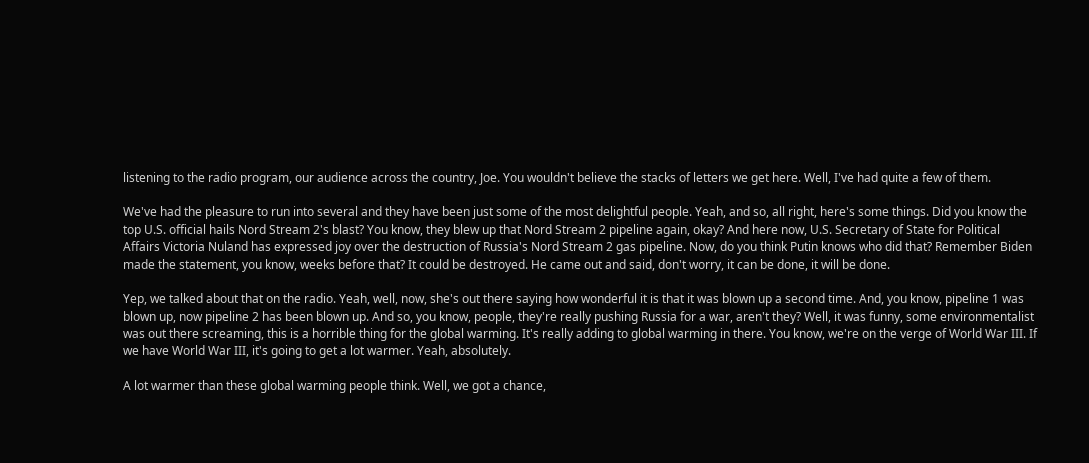listening to the radio program, our audience across the country, Joe. You wouldn't believe the stacks of letters we get here. Well, I've had quite a few of them.

We've had the pleasure to run into several and they have been just some of the most delightful people. Yeah, and so, all right, here's some things. Did you know the top U.S. official hails Nord Stream 2's blast? You know, they blew up that Nord Stream 2 pipeline again, okay? And here now, U.S. Secretary of State for Political Affairs Victoria Nuland has expressed joy over the destruction of Russia's Nord Stream 2 gas pipeline. Now, do you think Putin knows who did that? Remember Biden made the statement, you know, weeks before that? It could be destroyed. He came out and said, don't worry, it can be done, it will be done.

Yep, we talked about that on the radio. Yeah, well, now, she's out there saying how wonderful it is that it was blown up a second time. And, you know, pipeline 1 was blown up, now pipeline 2 has been blown up. And so, you know, people, they're really pushing Russia for a war, aren't they? Well, it was funny, some environmentalist was out there screaming, this is a horrible thing for the global warming. It's really adding to global warming in there. You know, we're on the verge of World War III. If we have World War III, it's going to get a lot warmer. Yeah, absolutely.

A lot warmer than these global warming people think. Well, we got a chance,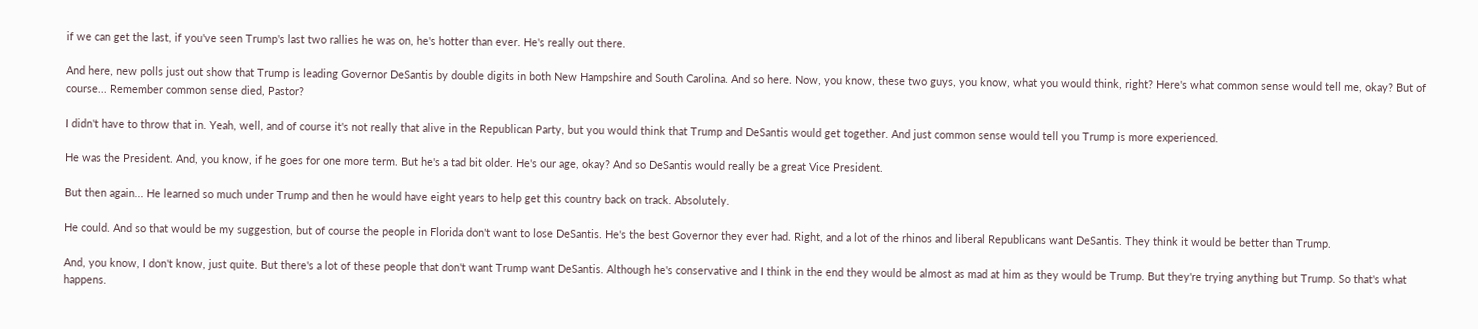if we can get the last, if you've seen Trump's last two rallies he was on, he's hotter than ever. He's really out there.

And here, new polls just out show that Trump is leading Governor DeSantis by double digits in both New Hampshire and South Carolina. And so here. Now, you know, these two guys, you know, what you would think, right? Here's what common sense would tell me, okay? But of course... Remember common sense died, Pastor?

I didn't have to throw that in. Yeah, well, and of course it's not really that alive in the Republican Party, but you would think that Trump and DeSantis would get together. And just common sense would tell you Trump is more experienced.

He was the President. And, you know, if he goes for one more term. But he's a tad bit older. He's our age, okay? And so DeSantis would really be a great Vice President.

But then again... He learned so much under Trump and then he would have eight years to help get this country back on track. Absolutely.

He could. And so that would be my suggestion, but of course the people in Florida don't want to lose DeSantis. He's the best Governor they ever had. Right, and a lot of the rhinos and liberal Republicans want DeSantis. They think it would be better than Trump.

And, you know, I don't know, just quite. But there's a lot of these people that don't want Trump want DeSantis. Although he's conservative and I think in the end they would be almost as mad at him as they would be Trump. But they're trying anything but Trump. So that's what happens.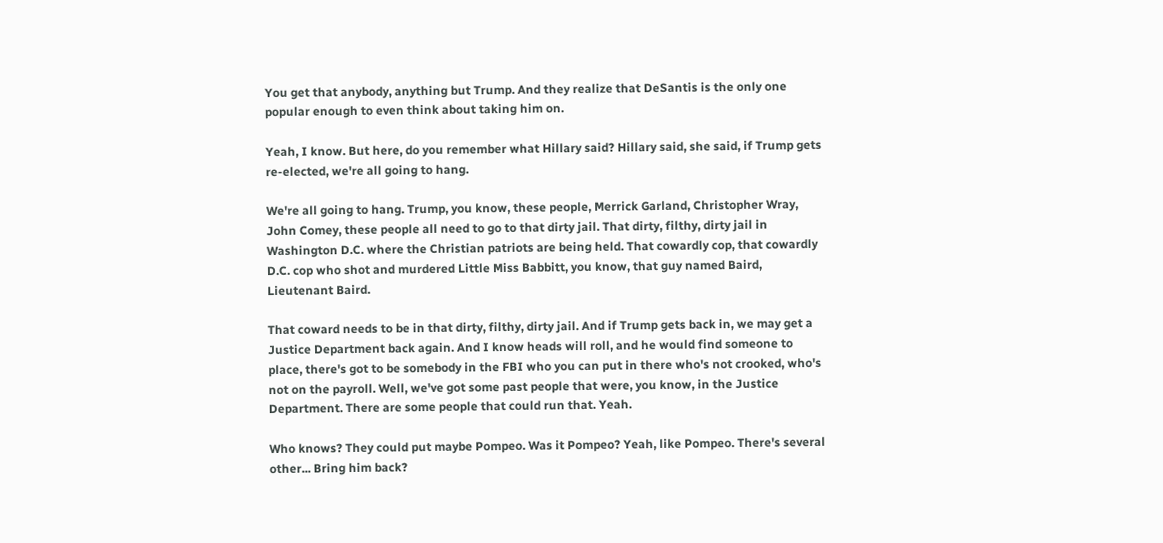You get that anybody, anything but Trump. And they realize that DeSantis is the only one popular enough to even think about taking him on.

Yeah, I know. But here, do you remember what Hillary said? Hillary said, she said, if Trump gets re-elected, we're all going to hang.

We're all going to hang. Trump, you know, these people, Merrick Garland, Christopher Wray, John Comey, these people all need to go to that dirty jail. That dirty, filthy, dirty jail in Washington D.C. where the Christian patriots are being held. That cowardly cop, that cowardly D.C. cop who shot and murdered Little Miss Babbitt, you know, that guy named Baird, Lieutenant Baird.

That coward needs to be in that dirty, filthy, dirty jail. And if Trump gets back in, we may get a Justice Department back again. And I know heads will roll, and he would find someone to place, there's got to be somebody in the FBI who you can put in there who's not crooked, who's not on the payroll. Well, we've got some past people that were, you know, in the Justice Department. There are some people that could run that. Yeah.

Who knows? They could put maybe Pompeo. Was it Pompeo? Yeah, like Pompeo. There's several other... Bring him back?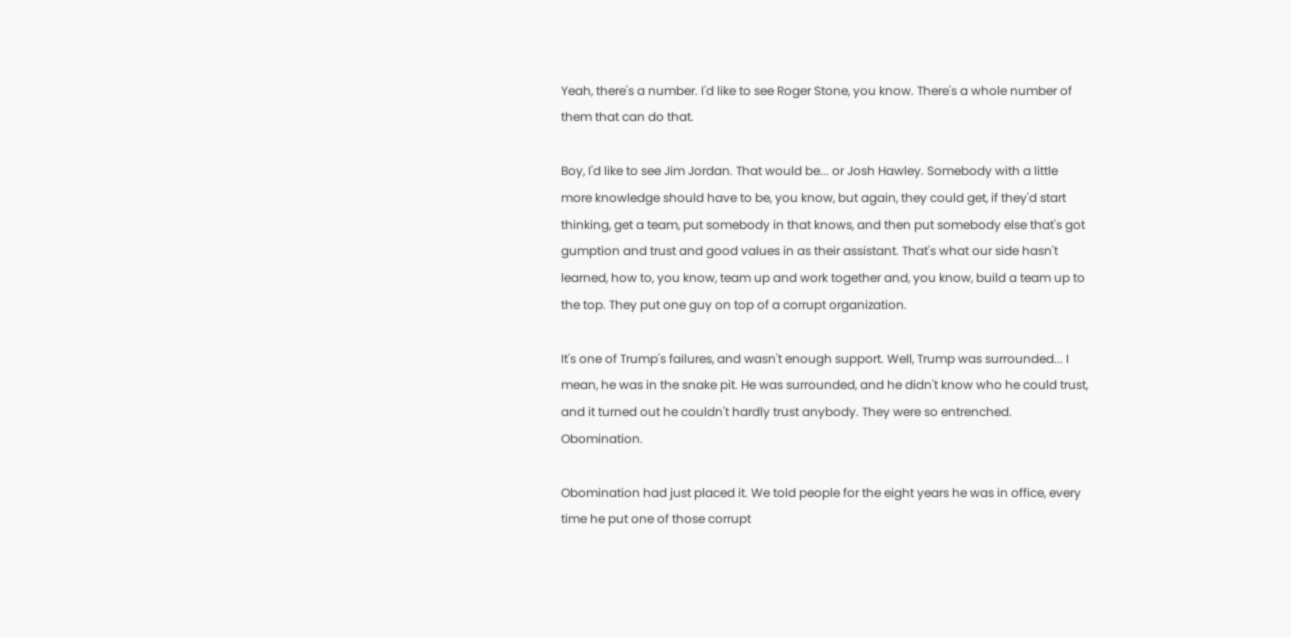Yeah, there's a number. I'd like to see Roger Stone, you know. There's a whole number of them that can do that.

Boy, I'd like to see Jim Jordan. That would be... or Josh Hawley. Somebody with a little more knowledge should have to be, you know, but again, they could get, if they'd start thinking, get a team, put somebody in that knows, and then put somebody else that's got gumption and trust and good values in as their assistant. That's what our side hasn't learned, how to, you know, team up and work together and, you know, build a team up to the top. They put one guy on top of a corrupt organization.

It's one of Trump's failures, and wasn't enough support. Well, Trump was surrounded... I mean, he was in the snake pit. He was surrounded, and he didn't know who he could trust, and it turned out he couldn't hardly trust anybody. They were so entrenched. Obomination.

Obomination had just placed it. We told people for the eight years he was in office, every time he put one of those corrupt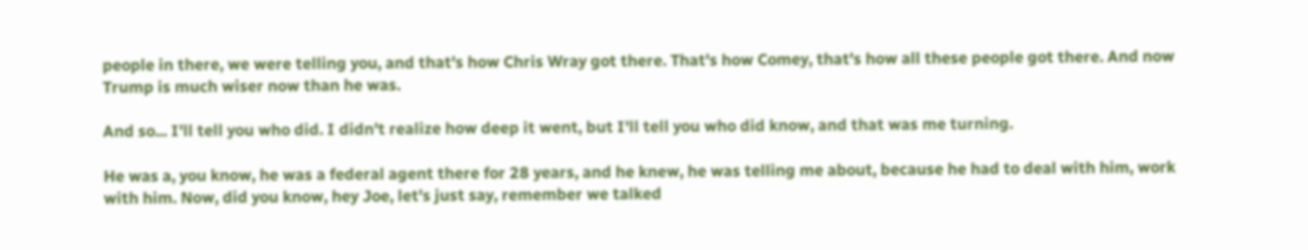people in there, we were telling you, and that's how Chris Wray got there. That's how Comey, that's how all these people got there. And now Trump is much wiser now than he was.

And so... I'll tell you who did. I didn't realize how deep it went, but I'll tell you who did know, and that was me turning.

He was a, you know, he was a federal agent there for 28 years, and he knew, he was telling me about, because he had to deal with him, work with him. Now, did you know, hey Joe, let's just say, remember we talked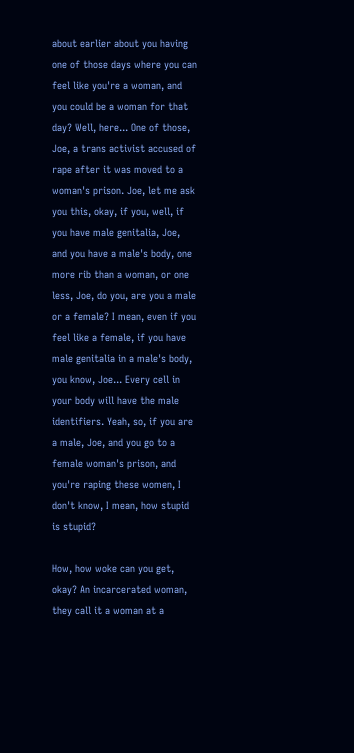about earlier about you having one of those days where you can feel like you're a woman, and you could be a woman for that day? Well, here... One of those, Joe, a trans activist accused of rape after it was moved to a woman's prison. Joe, let me ask you this, okay, if you, well, if you have male genitalia, Joe, and you have a male's body, one more rib than a woman, or one less, Joe, do you, are you a male or a female? I mean, even if you feel like a female, if you have male genitalia in a male's body, you know, Joe... Every cell in your body will have the male identifiers. Yeah, so, if you are a male, Joe, and you go to a female woman's prison, and you're raping these women, I don't know, I mean, how stupid is stupid?

How, how woke can you get, okay? An incarcerated woman, they call it a woman at a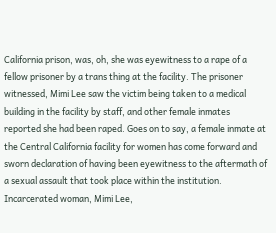California prison, was, oh, she was eyewitness to a rape of a fellow prisoner by a trans thing at the facility. The prisoner witnessed, Mimi Lee saw the victim being taken to a medical building in the facility by staff, and other female inmates reported she had been raped. Goes on to say, a female inmate at the Central California facility for women has come forward and sworn declaration of having been eyewitness to the aftermath of a sexual assault that took place within the institution. Incarcerated woman, Mimi Lee,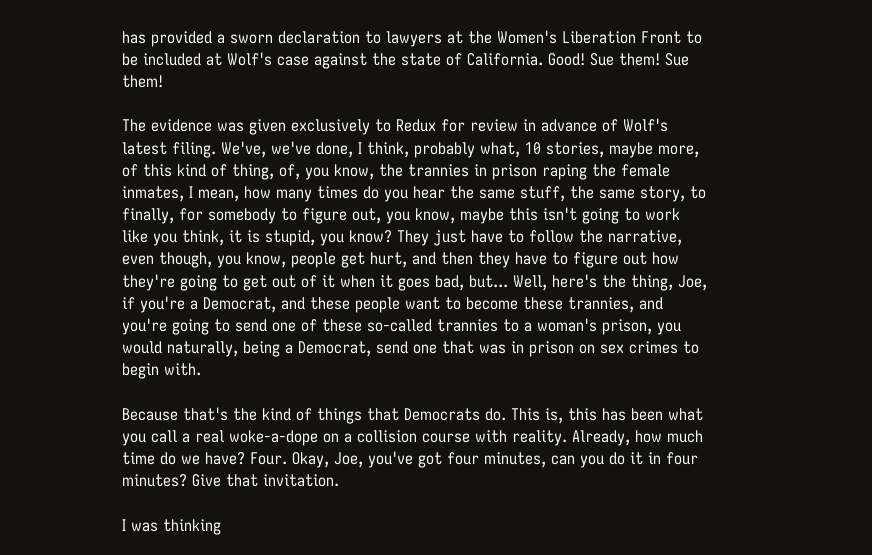has provided a sworn declaration to lawyers at the Women's Liberation Front to be included at Wolf's case against the state of California. Good! Sue them! Sue them!

The evidence was given exclusively to Redux for review in advance of Wolf's latest filing. We've, we've done, I think, probably what, 10 stories, maybe more, of this kind of thing, of, you know, the trannies in prison raping the female inmates, I mean, how many times do you hear the same stuff, the same story, to finally, for somebody to figure out, you know, maybe this isn't going to work like you think, it is stupid, you know? They just have to follow the narrative, even though, you know, people get hurt, and then they have to figure out how they're going to get out of it when it goes bad, but... Well, here's the thing, Joe, if you're a Democrat, and these people want to become these trannies, and you're going to send one of these so-called trannies to a woman's prison, you would naturally, being a Democrat, send one that was in prison on sex crimes to begin with.

Because that's the kind of things that Democrats do. This is, this has been what you call a real woke-a-dope on a collision course with reality. Already, how much time do we have? Four. Okay, Joe, you've got four minutes, can you do it in four minutes? Give that invitation.

I was thinking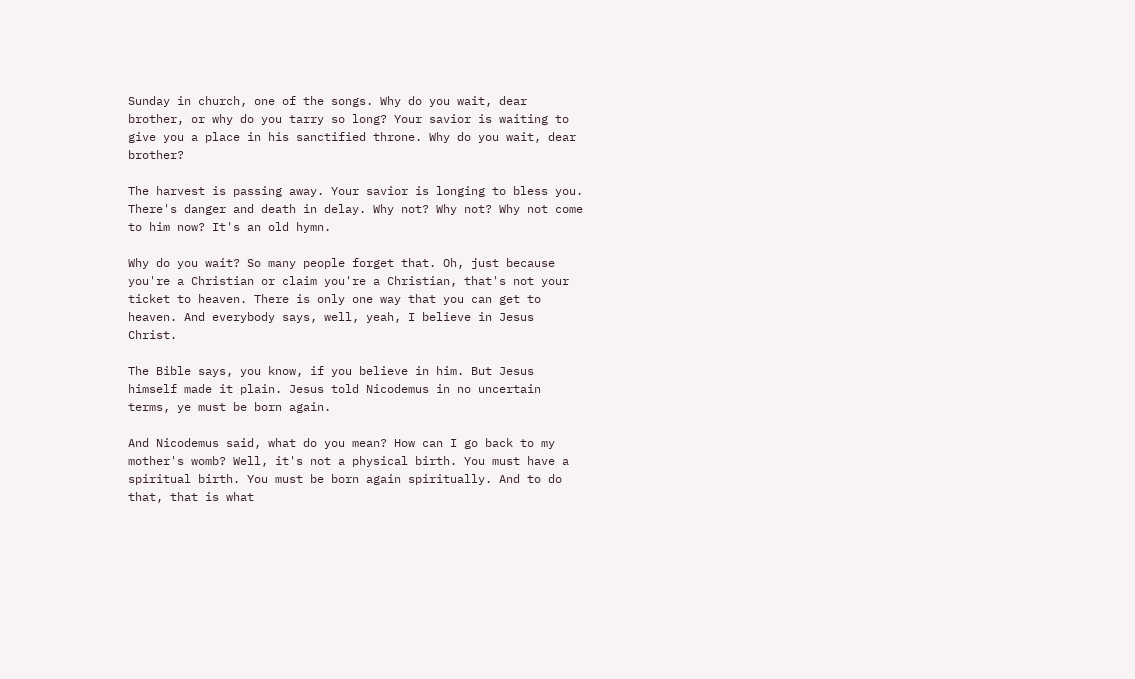Sunday in church, one of the songs. Why do you wait, dear brother, or why do you tarry so long? Your savior is waiting to give you a place in his sanctified throne. Why do you wait, dear brother?

The harvest is passing away. Your savior is longing to bless you. There's danger and death in delay. Why not? Why not? Why not come to him now? It's an old hymn.

Why do you wait? So many people forget that. Oh, just because you're a Christian or claim you're a Christian, that's not your ticket to heaven. There is only one way that you can get to heaven. And everybody says, well, yeah, I believe in Jesus Christ.

The Bible says, you know, if you believe in him. But Jesus himself made it plain. Jesus told Nicodemus in no uncertain terms, ye must be born again.

And Nicodemus said, what do you mean? How can I go back to my mother's womb? Well, it's not a physical birth. You must have a spiritual birth. You must be born again spiritually. And to do that, that is what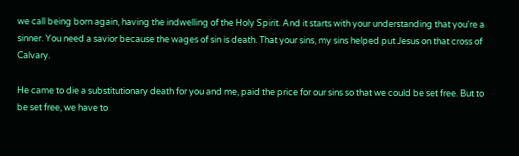we call being born again, having the indwelling of the Holy Spirit. And it starts with your understanding that you're a sinner. You need a savior because the wages of sin is death. That your sins, my sins helped put Jesus on that cross of Calvary.

He came to die a substitutionary death for you and me, paid the price for our sins so that we could be set free. But to be set free, we have to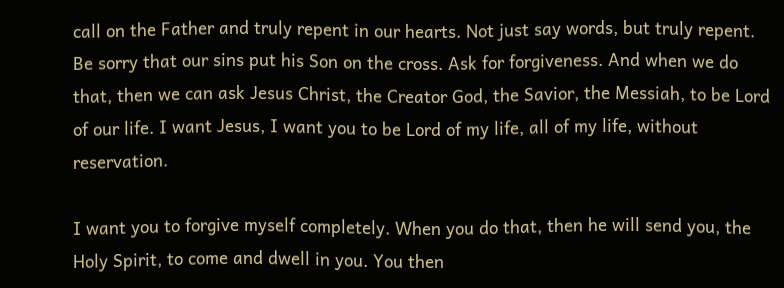call on the Father and truly repent in our hearts. Not just say words, but truly repent. Be sorry that our sins put his Son on the cross. Ask for forgiveness. And when we do that, then we can ask Jesus Christ, the Creator God, the Savior, the Messiah, to be Lord of our life. I want Jesus, I want you to be Lord of my life, all of my life, without reservation.

I want you to forgive myself completely. When you do that, then he will send you, the Holy Spirit, to come and dwell in you. You then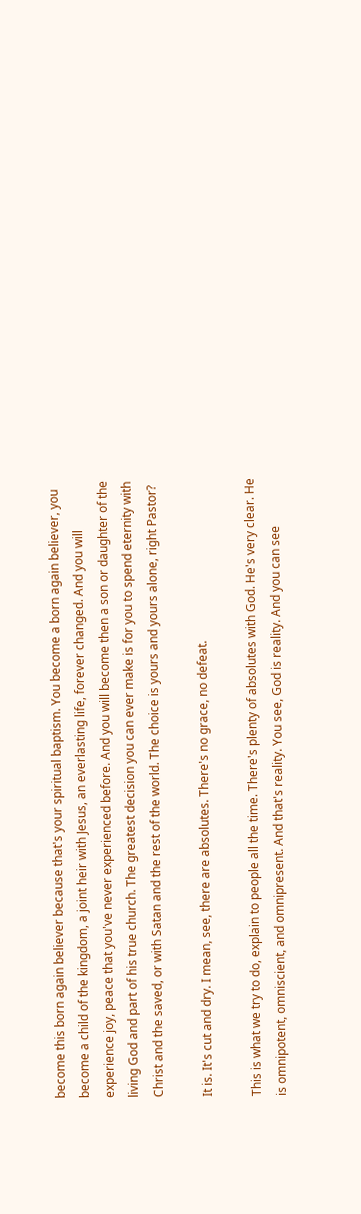become this born again believer because that's your spiritual baptism. You become a born again believer, you become a child of the kingdom, a joint heir with Jesus, an everlasting life, forever changed. And you will experience joy, peace that you've never experienced before. And you will become then a son or daughter of the living God and part of his true church. The greatest decision you can ever make is for you to spend eternity with Christ and the saved, or with Satan and the rest of the world. The choice is yours and yours alone, right Pastor?

It is. It's cut and dry. I mean, see, there are absolutes. There's no grace, no defeat.

This is what we try to do, explain to people all the time. There's plenty of absolutes with God. He's very clear. He is omnipotent, omniscient, and omnipresent. And that's reality. You see, God is reality. And you can see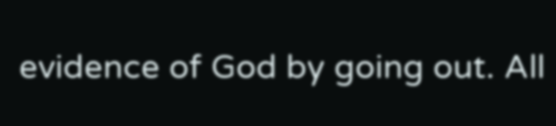evidence of God by going out. All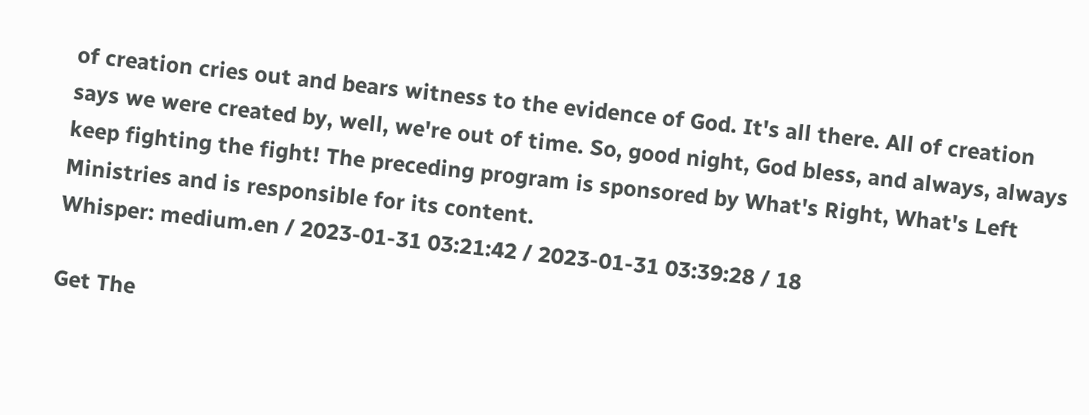of creation cries out and bears witness to the evidence of God. It's all there. All of creation says we were created by, well, we're out of time. So, good night, God bless, and always, always keep fighting the fight! The preceding program is sponsored by What's Right, What's Left Ministries and is responsible for its content.
Whisper: medium.en / 2023-01-31 03:21:42 / 2023-01-31 03:39:28 / 18

Get The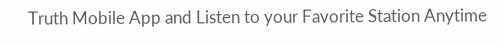Truth Mobile App and Listen to your Favorite Station Anytime